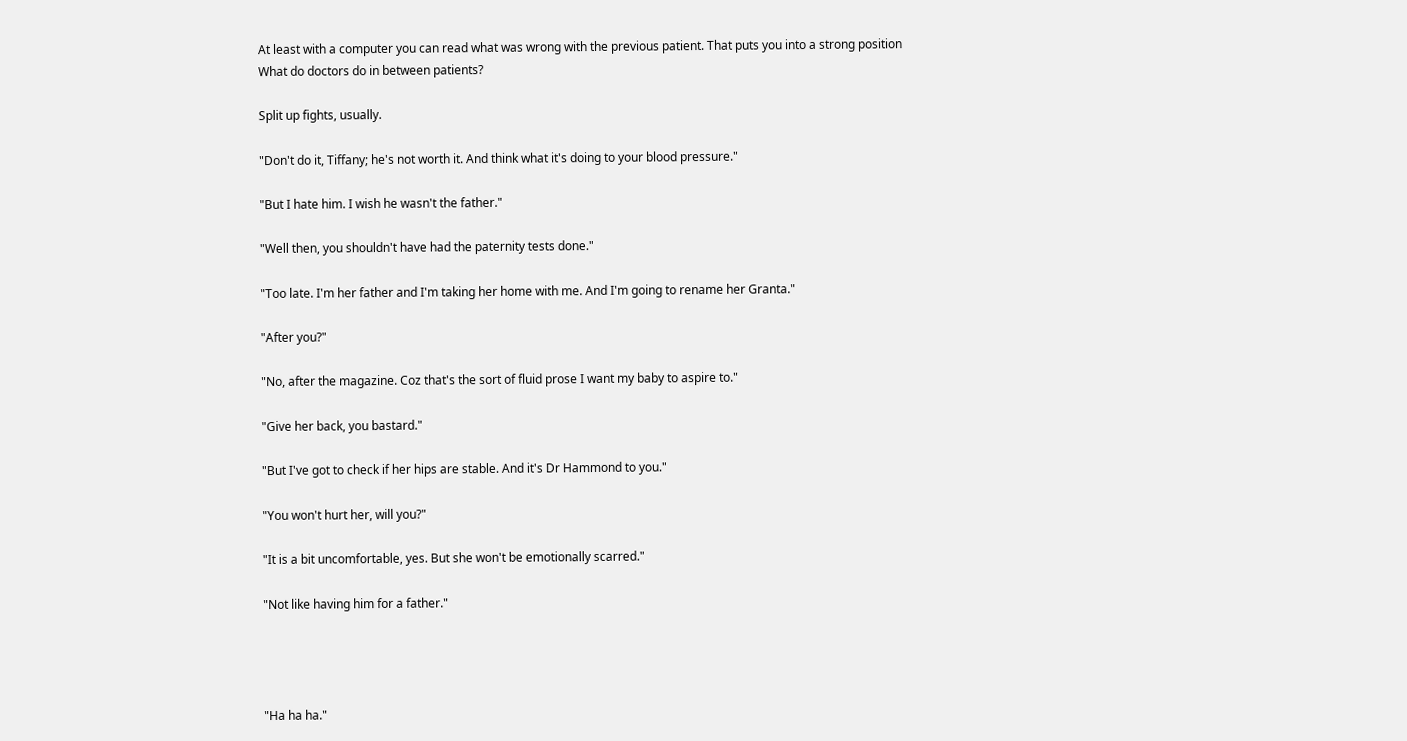At least with a computer you can read what was wrong with the previous patient. That puts you into a strong position
What do doctors do in between patients?

Split up fights, usually.

"Don't do it, Tiffany; he's not worth it. And think what it's doing to your blood pressure."

"But I hate him. I wish he wasn't the father."

"Well then, you shouldn't have had the paternity tests done."

"Too late. I'm her father and I'm taking her home with me. And I'm going to rename her Granta."

"After you?"

"No, after the magazine. Coz that's the sort of fluid prose I want my baby to aspire to."

"Give her back, you bastard."

"But I've got to check if her hips are stable. And it's Dr Hammond to you."

"You won't hurt her, will you?"

"It is a bit uncomfortable, yes. But she won't be emotionally scarred."

"Not like having him for a father."




"Ha ha ha."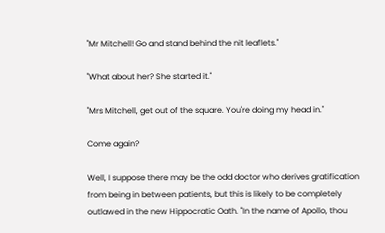"Mr Mitchell! Go and stand behind the nit leaflets."

"What about her? She started it."

"Mrs Mitchell, get out of the square. You're doing my head in."

Come again?

Well, I suppose there may be the odd doctor who derives gratification from being in between patients, but this is likely to be completely outlawed in the new Hippocratic Oath. "In the name of Apollo, thou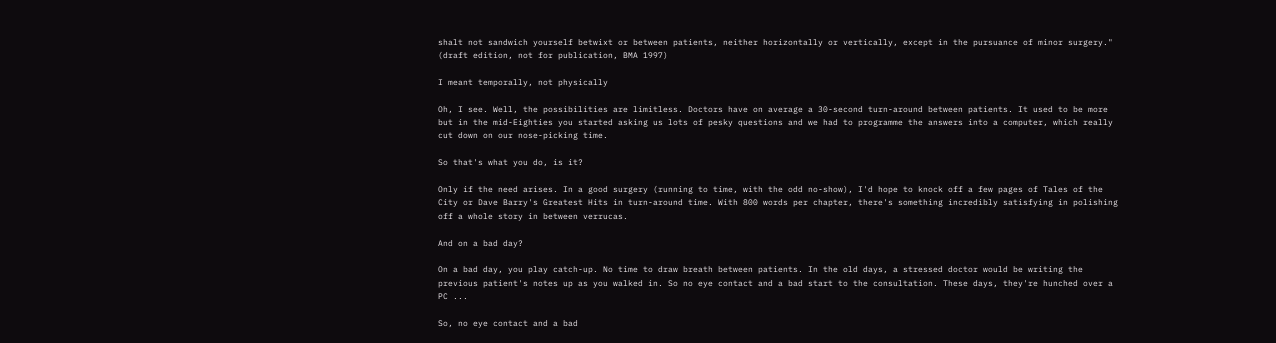shalt not sandwich yourself betwixt or between patients, neither horizontally or vertically, except in the pursuance of minor surgery." (draft edition, not for publication, BMA 1997)

I meant temporally, not physically

Oh, I see. Well, the possibilities are limitless. Doctors have on average a 30-second turn-around between patients. It used to be more but in the mid-Eighties you started asking us lots of pesky questions and we had to programme the answers into a computer, which really cut down on our nose-picking time.

So that's what you do, is it?

Only if the need arises. In a good surgery (running to time, with the odd no-show), I'd hope to knock off a few pages of Tales of the City or Dave Barry's Greatest Hits in turn-around time. With 800 words per chapter, there's something incredibly satisfying in polishing off a whole story in between verrucas.

And on a bad day?

On a bad day, you play catch-up. No time to draw breath between patients. In the old days, a stressed doctor would be writing the previous patient's notes up as you walked in. So no eye contact and a bad start to the consultation. These days, they're hunched over a PC ...

So, no eye contact and a bad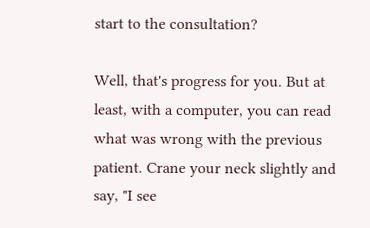start to the consultation?

Well, that's progress for you. But at least, with a computer, you can read what was wrong with the previous patient. Crane your neck slightly and say, "I see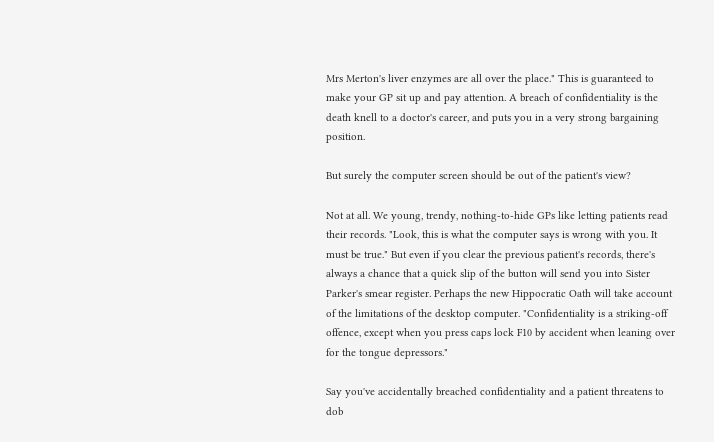Mrs Merton's liver enzymes are all over the place." This is guaranteed to make your GP sit up and pay attention. A breach of confidentiality is the death knell to a doctor's career, and puts you in a very strong bargaining position.

But surely the computer screen should be out of the patient's view?

Not at all. We young, trendy, nothing-to-hide GPs like letting patients read their records. "Look, this is what the computer says is wrong with you. It must be true." But even if you clear the previous patient's records, there's always a chance that a quick slip of the button will send you into Sister Parker's smear register. Perhaps the new Hippocratic Oath will take account of the limitations of the desktop computer. "Confidentiality is a striking-off offence, except when you press caps lock F10 by accident when leaning over for the tongue depressors."

Say you've accidentally breached confidentiality and a patient threatens to dob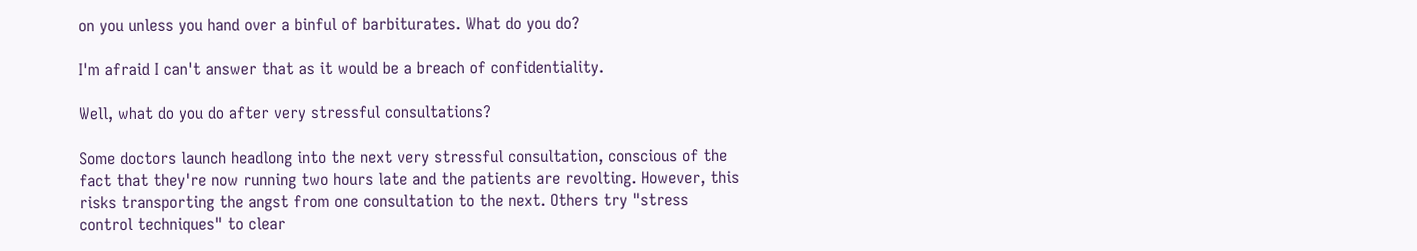on you unless you hand over a binful of barbiturates. What do you do?

I'm afraid I can't answer that as it would be a breach of confidentiality.

Well, what do you do after very stressful consultations?

Some doctors launch headlong into the next very stressful consultation, conscious of the fact that they're now running two hours late and the patients are revolting. However, this risks transporting the angst from one consultation to the next. Others try "stress control techniques" to clear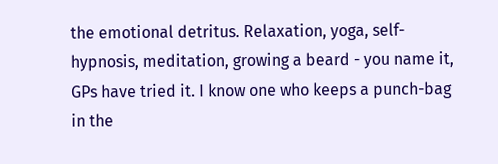the emotional detritus. Relaxation, yoga, self-hypnosis, meditation, growing a beard - you name it, GPs have tried it. I know one who keeps a punch-bag in the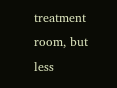treatment room, but less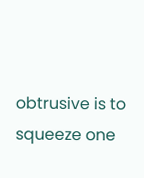obtrusive is to squeeze one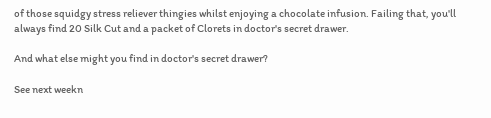of those squidgy stress reliever thingies whilst enjoying a chocolate infusion. Failing that, you'll always find 20 Silk Cut and a packet of Clorets in doctor's secret drawer.

And what else might you find in doctor's secret drawer?

See next weekn